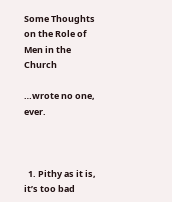Some Thoughts on the Role of Men in the Church

…wrote no one, ever.



  1. Pithy as it is, it’s too bad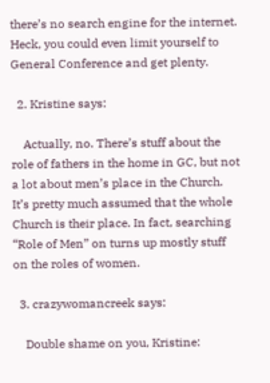there’s no search engine for the internet. Heck, you could even limit yourself to General Conference and get plenty.

  2. Kristine says:

    Actually, no. There’s stuff about the role of fathers in the home in GC, but not a lot about men’s place in the Church. It’s pretty much assumed that the whole Church is their place. In fact, searching “Role of Men” on turns up mostly stuff on the roles of women.

  3. crazywomancreek says:

    Double shame on you, Kristine: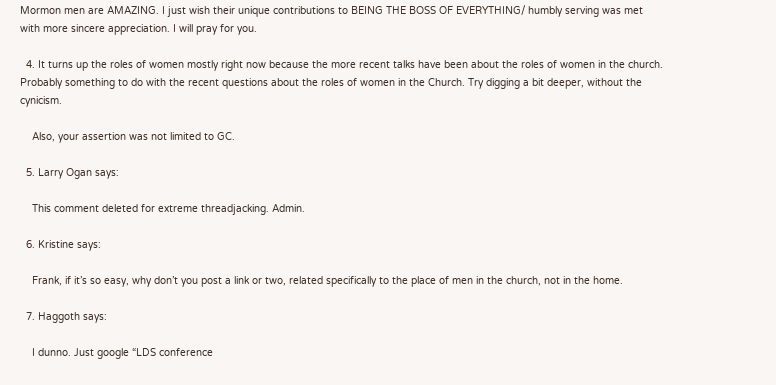Mormon men are AMAZING. I just wish their unique contributions to BEING THE BOSS OF EVERYTHING/ humbly serving was met with more sincere appreciation. I will pray for you.

  4. It turns up the roles of women mostly right now because the more recent talks have been about the roles of women in the church. Probably something to do with the recent questions about the roles of women in the Church. Try digging a bit deeper, without the cynicism.

    Also, your assertion was not limited to GC.

  5. Larry Ogan says:

    This comment deleted for extreme threadjacking. Admin.

  6. Kristine says:

    Frank, if it’s so easy, why don’t you post a link or two, related specifically to the place of men in the church, not in the home.

  7. Haggoth says:

    I dunno. Just google “LDS conference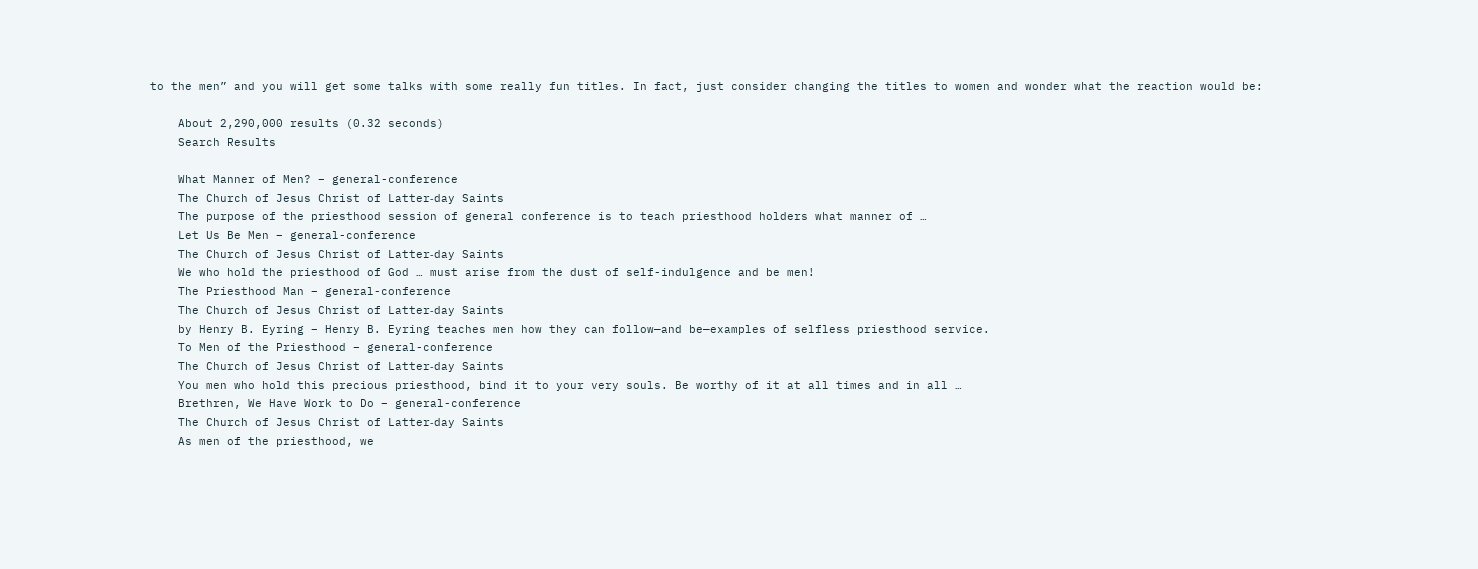to the men” and you will get some talks with some really fun titles. In fact, just consider changing the titles to women and wonder what the reaction would be:

    About 2,290,000 results (0.32 seconds)
    Search Results

    What Manner of Men? – general-conference
    The Church of Jesus Christ of Latter‑day Saints
    The purpose of the priesthood session of general conference is to teach priesthood holders what manner of …
    Let Us Be Men – general-conference
    The Church of Jesus Christ of Latter‑day Saints
    We who hold the priesthood of God … must arise from the dust of self-indulgence and be men!
    The Priesthood Man – general-conference
    The Church of Jesus Christ of Latter‑day Saints
    by Henry B. Eyring – Henry B. Eyring teaches men how they can follow—and be—examples of selfless priesthood service.
    To Men of the Priesthood – general-conference
    The Church of Jesus Christ of Latter‑day Saints
    You men who hold this precious priesthood, bind it to your very souls. Be worthy of it at all times and in all …
    Brethren, We Have Work to Do – general-conference
    The Church of Jesus Christ of Latter‑day Saints
    As men of the priesthood, we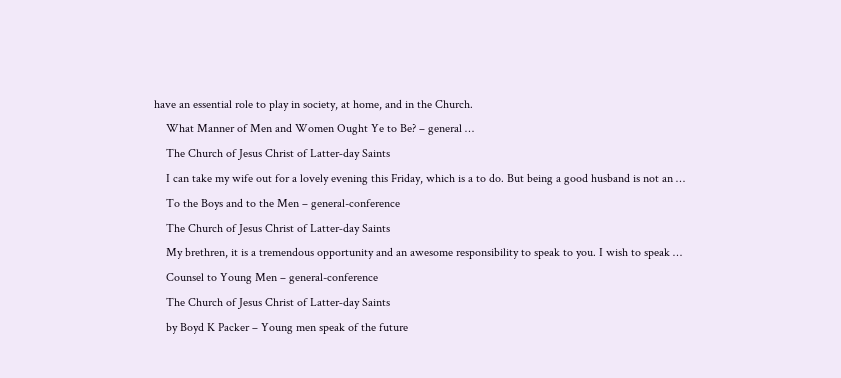have an essential role to play in society, at home, and in the Church.
    What Manner of Men and Women Ought Ye to Be? – general …
    The Church of Jesus Christ of Latter‑day Saints
    I can take my wife out for a lovely evening this Friday, which is a to do. But being a good husband is not an …
    To the Boys and to the Men – general-conference
    The Church of Jesus Christ of Latter‑day Saints
    My brethren, it is a tremendous opportunity and an awesome responsibility to speak to you. I wish to speak …
    Counsel to Young Men – general-conference
    The Church of Jesus Christ of Latter‑day Saints
    by Boyd K Packer – Young men speak of the future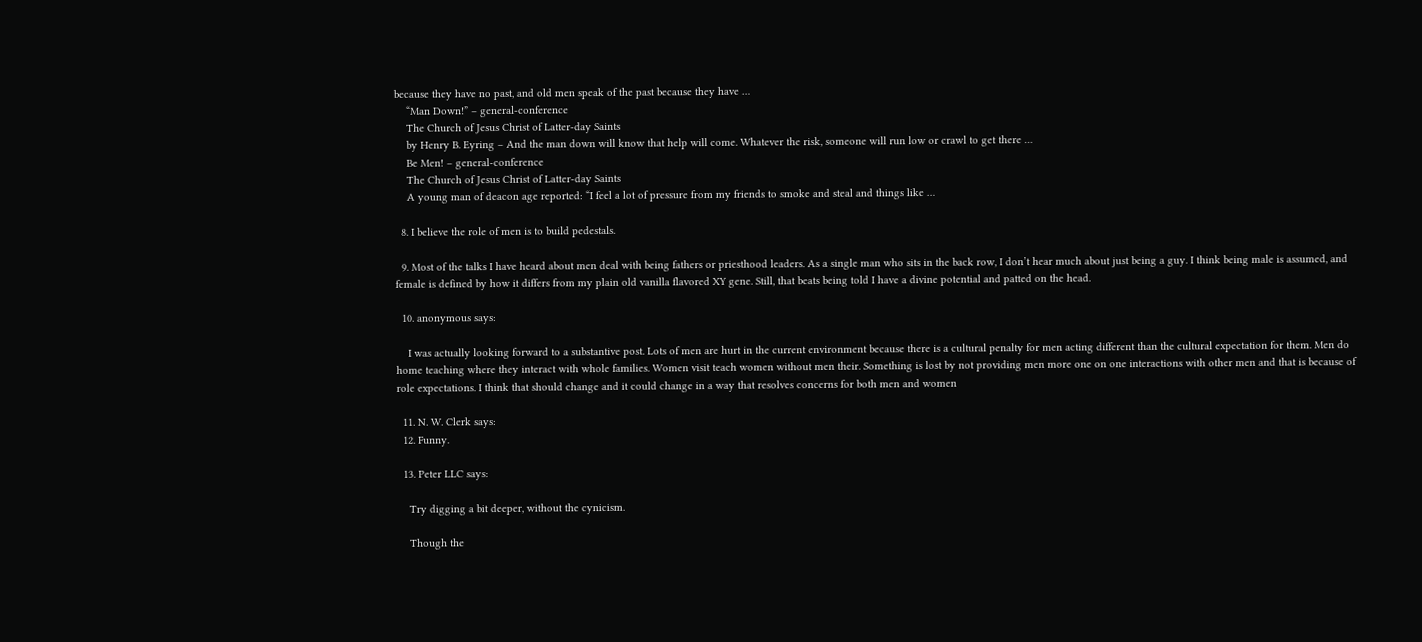because they have no past, and old men speak of the past because they have …
    “Man Down!” – general-conference
    The Church of Jesus Christ of Latter‑day Saints
    by Henry B. Eyring – And the man down will know that help will come. Whatever the risk, someone will run low or crawl to get there …
    Be Men! – general-conference
    The Church of Jesus Christ of Latter‑day Saints
    A young man of deacon age reported: “I feel a lot of pressure from my friends to smoke and steal and things like …

  8. I believe the role of men is to build pedestals.

  9. Most of the talks I have heard about men deal with being fathers or priesthood leaders. As a single man who sits in the back row, I don’t hear much about just being a guy. I think being male is assumed, and female is defined by how it differs from my plain old vanilla flavored XY gene. Still, that beats being told I have a divine potential and patted on the head.

  10. anonymous says:

    I was actually looking forward to a substantive post. Lots of men are hurt in the current environment because there is a cultural penalty for men acting different than the cultural expectation for them. Men do home teaching where they interact with whole families. Women visit teach women without men their. Something is lost by not providing men more one on one interactions with other men and that is because of role expectations. I think that should change and it could change in a way that resolves concerns for both men and women

  11. N. W. Clerk says:
  12. Funny.

  13. Peter LLC says:

    Try digging a bit deeper, without the cynicism.

    Though the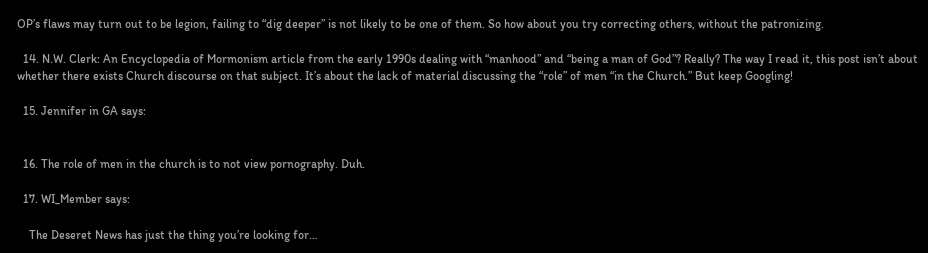OP’s flaws may turn out to be legion, failing to “dig deeper” is not likely to be one of them. So how about you try correcting others, without the patronizing.

  14. N.W. Clerk: An Encyclopedia of Mormonism article from the early 1990s dealing with “manhood” and “being a man of God”? Really? The way I read it, this post isn’t about whether there exists Church discourse on that subject. It’s about the lack of material discussing the “role” of men “in the Church.” But keep Googling!

  15. Jennifer in GA says:


  16. The role of men in the church is to not view pornography. Duh.

  17. WI_Member says:

    The Deseret News has just the thing you’re looking for…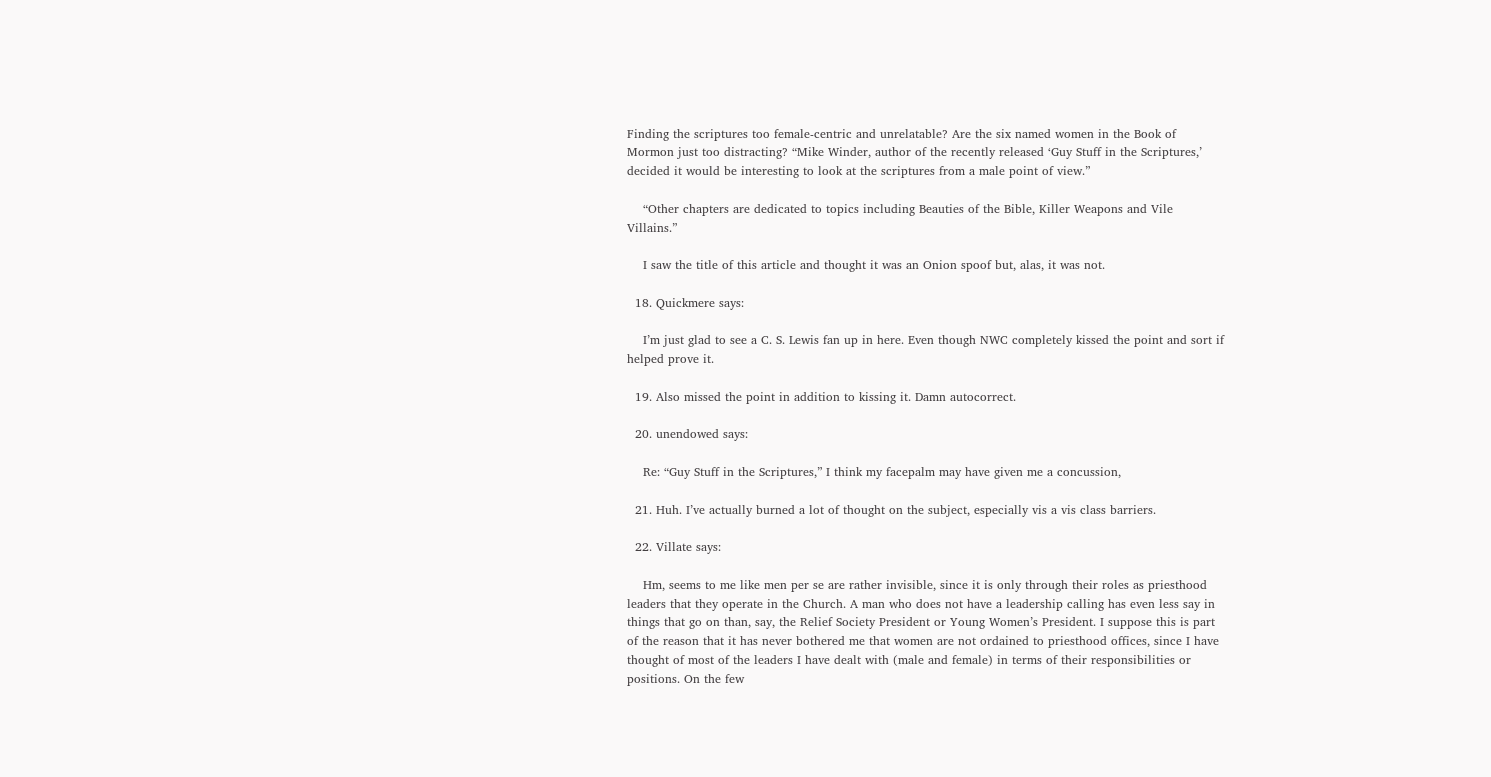Finding the scriptures too female-centric and unrelatable? Are the six named women in the Book of Mormon just too distracting? “Mike Winder, author of the recently released ‘Guy Stuff in the Scriptures,’ decided it would be interesting to look at the scriptures from a male point of view.”

    “Other chapters are dedicated to topics including Beauties of the Bible, Killer Weapons and Vile Villains.”

    I saw the title of this article and thought it was an Onion spoof but, alas, it was not.

  18. Quickmere says:

    I’m just glad to see a C. S. Lewis fan up in here. Even though NWC completely kissed the point and sort if helped prove it.

  19. Also missed the point in addition to kissing it. Damn autocorrect.

  20. unendowed says:

    Re: “Guy Stuff in the Scriptures,” I think my facepalm may have given me a concussion,

  21. Huh. I’ve actually burned a lot of thought on the subject, especially vis a vis class barriers.

  22. Villate says:

    Hm, seems to me like men per se are rather invisible, since it is only through their roles as priesthood leaders that they operate in the Church. A man who does not have a leadership calling has even less say in things that go on than, say, the Relief Society President or Young Women’s President. I suppose this is part of the reason that it has never bothered me that women are not ordained to priesthood offices, since I have thought of most of the leaders I have dealt with (male and female) in terms of their responsibilities or positions. On the few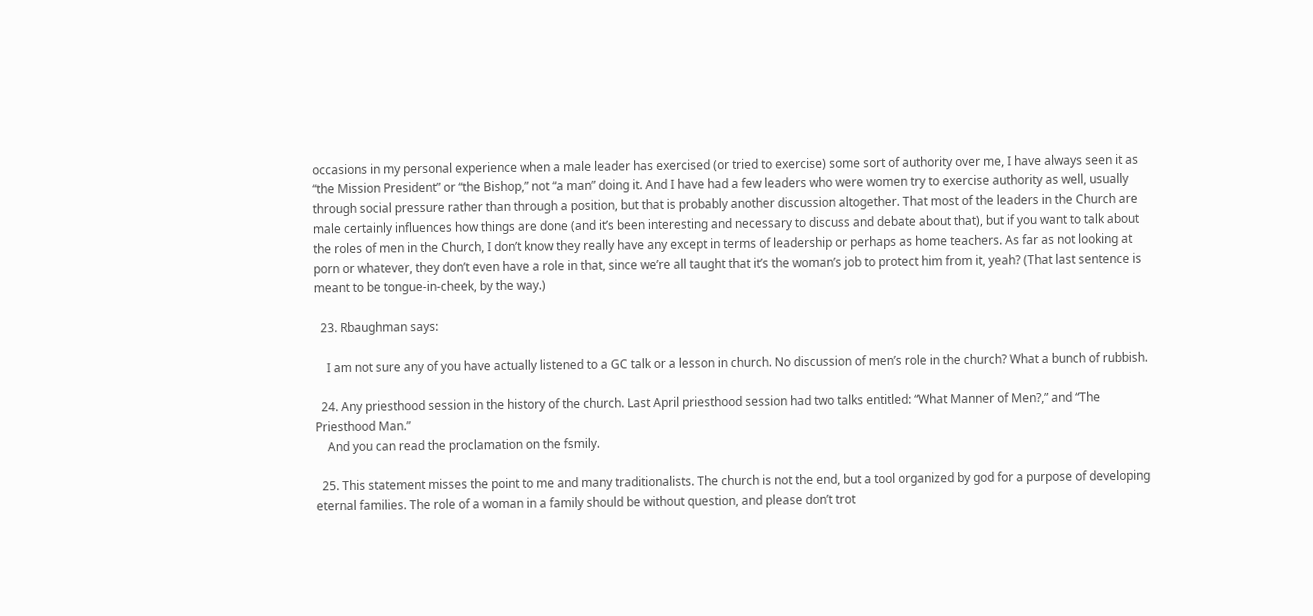occasions in my personal experience when a male leader has exercised (or tried to exercise) some sort of authority over me, I have always seen it as “the Mission President” or “the Bishop,” not “a man” doing it. And I have had a few leaders who were women try to exercise authority as well, usually through social pressure rather than through a position, but that is probably another discussion altogether. That most of the leaders in the Church are male certainly influences how things are done (and it’s been interesting and necessary to discuss and debate about that), but if you want to talk about the roles of men in the Church, I don’t know they really have any except in terms of leadership or perhaps as home teachers. As far as not looking at porn or whatever, they don’t even have a role in that, since we’re all taught that it’s the woman’s job to protect him from it, yeah? (That last sentence is meant to be tongue-in-cheek, by the way.)

  23. Rbaughman says:

    I am not sure any of you have actually listened to a GC talk or a lesson in church. No discussion of men’s role in the church? What a bunch of rubbish.

  24. Any priesthood session in the history of the church. Last April priesthood session had two talks entitled: “What Manner of Men?,” and “The Priesthood Man.”
    And you can read the proclamation on the fsmily.

  25. This statement misses the point to me and many traditionalists. The church is not the end, but a tool organized by god for a purpose of developing eternal families. The role of a woman in a family should be without question, and please don’t trot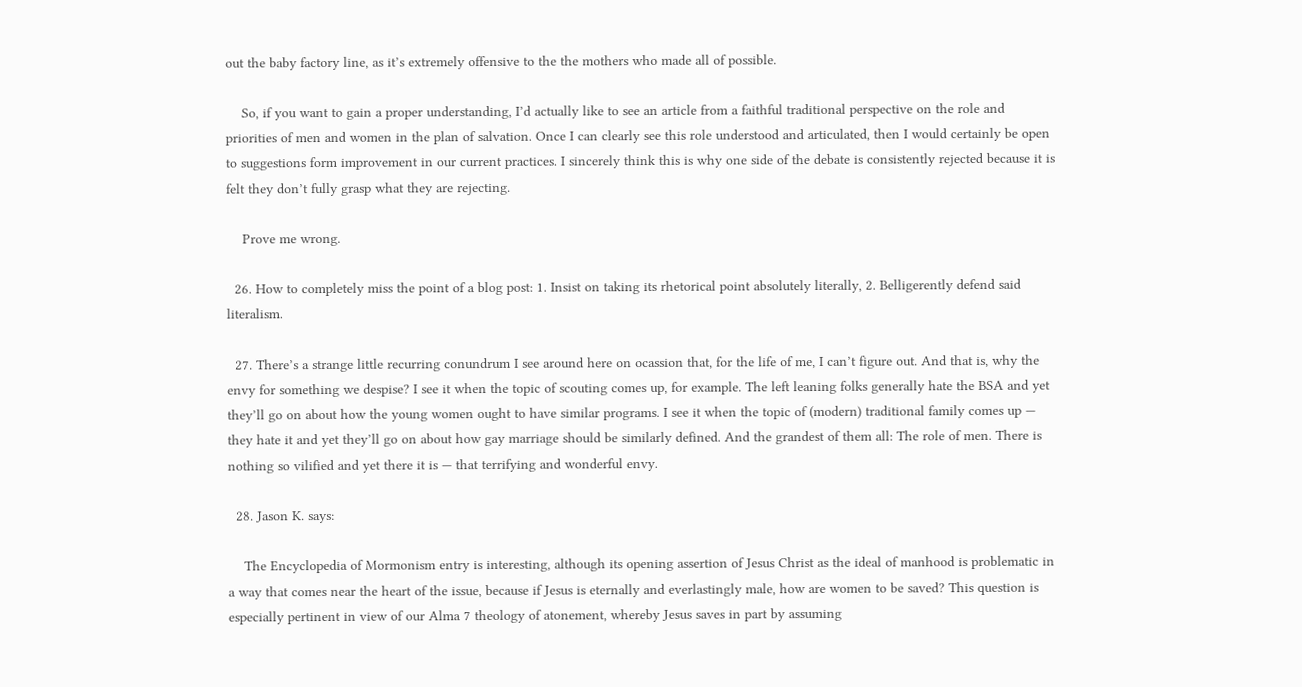out the baby factory line, as it’s extremely offensive to the the mothers who made all of possible.

    So, if you want to gain a proper understanding, I’d actually like to see an article from a faithful traditional perspective on the role and priorities of men and women in the plan of salvation. Once I can clearly see this role understood and articulated, then I would certainly be open to suggestions form improvement in our current practices. I sincerely think this is why one side of the debate is consistently rejected because it is felt they don’t fully grasp what they are rejecting.

    Prove me wrong.

  26. How to completely miss the point of a blog post: 1. Insist on taking its rhetorical point absolutely literally, 2. Belligerently defend said literalism.

  27. There’s a strange little recurring conundrum I see around here on ocassion that, for the life of me, I can’t figure out. And that is, why the envy for something we despise? I see it when the topic of scouting comes up, for example. The left leaning folks generally hate the BSA and yet they’ll go on about how the young women ought to have similar programs. I see it when the topic of (modern) traditional family comes up — they hate it and yet they’ll go on about how gay marriage should be similarly defined. And the grandest of them all: The role of men. There is nothing so vilified and yet there it is — that terrifying and wonderful envy.

  28. Jason K. says:

    The Encyclopedia of Mormonism entry is interesting, although its opening assertion of Jesus Christ as the ideal of manhood is problematic in a way that comes near the heart of the issue, because if Jesus is eternally and everlastingly male, how are women to be saved? This question is especially pertinent in view of our Alma 7 theology of atonement, whereby Jesus saves in part by assuming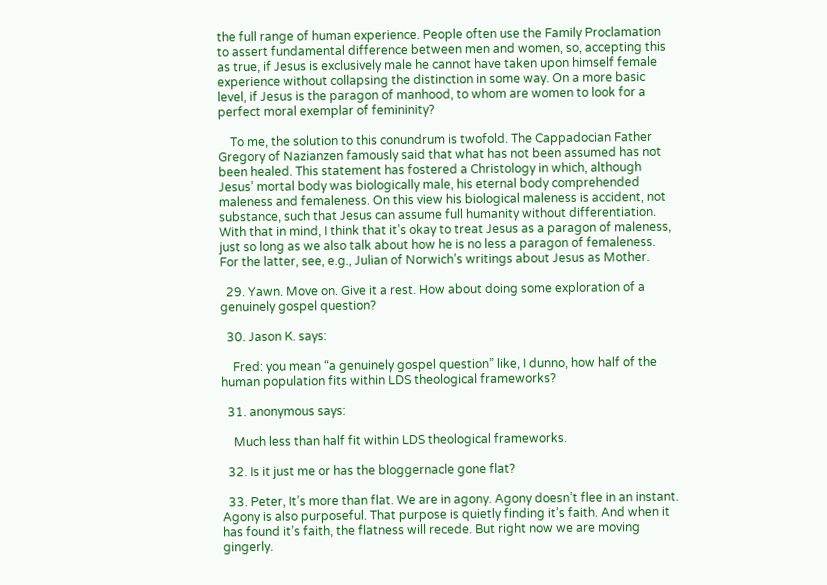the full range of human experience. People often use the Family Proclamation to assert fundamental difference between men and women, so, accepting this as true, if Jesus is exclusively male he cannot have taken upon himself female experience without collapsing the distinction in some way. On a more basic level, if Jesus is the paragon of manhood, to whom are women to look for a perfect moral exemplar of femininity?

    To me, the solution to this conundrum is twofold. The Cappadocian Father Gregory of Nazianzen famously said that what has not been assumed has not been healed. This statement has fostered a Christology in which, although Jesus’ mortal body was biologically male, his eternal body comprehended maleness and femaleness. On this view his biological maleness is accident, not substance, such that Jesus can assume full humanity without differentiation. With that in mind, I think that it’s okay to treat Jesus as a paragon of maleness, just so long as we also talk about how he is no less a paragon of femaleness. For the latter, see, e.g., Julian of Norwich’s writings about Jesus as Mother.

  29. Yawn. Move on. Give it a rest. How about doing some exploration of a genuinely gospel question?

  30. Jason K. says:

    Fred: you mean “a genuinely gospel question” like, I dunno, how half of the human population fits within LDS theological frameworks?

  31. anonymous says:

    Much less than half fit within LDS theological frameworks.

  32. Is it just me or has the bloggernacle gone flat?

  33. Peter, It’s more than flat. We are in agony. Agony doesn’t flee in an instant. Agony is also purposeful. That purpose is quietly finding it’s faith. And when it has found it’s faith, the flatness will recede. But right now we are moving gingerly.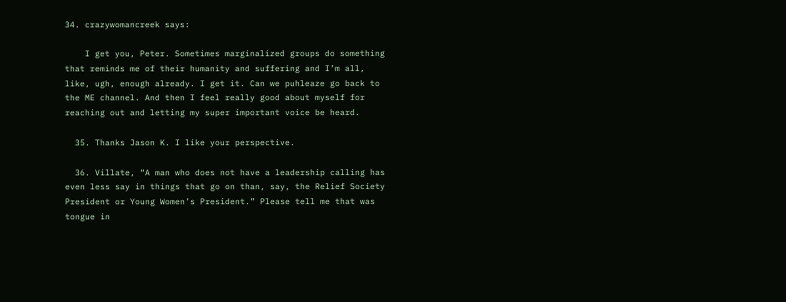34. crazywomancreek says:

    I get you, Peter. Sometimes marginalized groups do something that reminds me of their humanity and suffering and I’m all, like, ugh, enough already. I get it. Can we puhleaze go back to the ME channel. And then I feel really good about myself for reaching out and letting my super important voice be heard.

  35. Thanks Jason K. I like your perspective.

  36. Villate, “A man who does not have a leadership calling has even less say in things that go on than, say, the Relief Society President or Young Women’s President.” Please tell me that was tongue in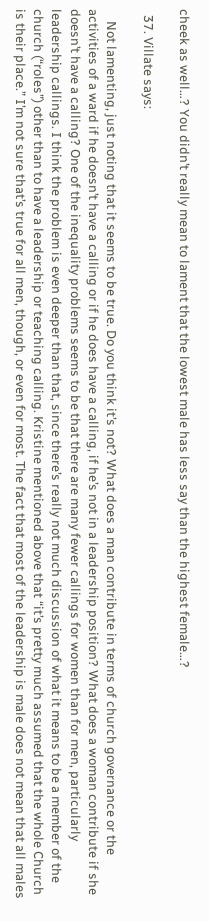cheek as well…? You didn’t really mean to lament that the lowest male has less say than the highest female…?

  37. Villate says:

    Not lamenting, just noting that it seems to be true. Do you think it’s not? What does a man contribute in terms of church governance or the activities of a ward if he doesn’t have a calling or if he does have a calling, if he’s not in a leadership position? What does a woman contribute if she doesn’t have a calling? One of the inequality problems seems to be that there are many fewer callings for women than for men, particularly leadership callings. I think the problem is even deeper than that, since there’s really not much discussion of what it means to be a member of the church (“roles”) other than to have a leadership or teaching calling. Kristine mentioned above that “it’s pretty much assumed that the whole Church is their place.” I’m not sure that’s true for all men, though, or even for most. The fact that most of the leadership is male does not mean that all males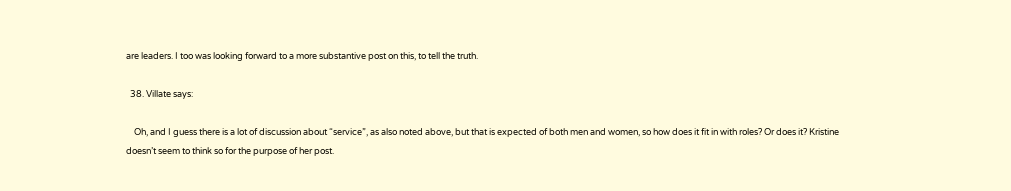are leaders. I too was looking forward to a more substantive post on this, to tell the truth.

  38. Villate says:

    Oh, and I guess there is a lot of discussion about “service”, as also noted above, but that is expected of both men and women, so how does it fit in with roles? Or does it? Kristine doesn’t seem to think so for the purpose of her post.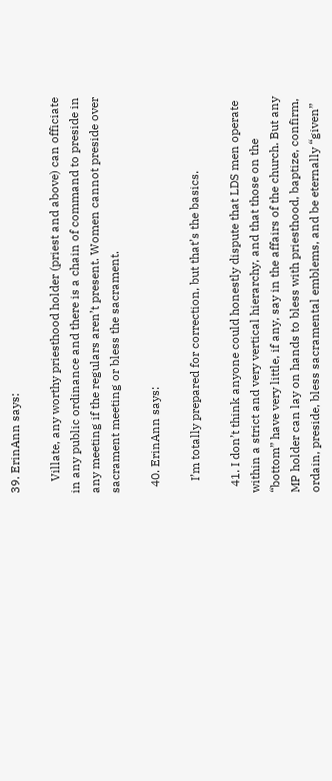39. ErinAnn says:

    Villate, any worthy priesthood holder (priest and above) can officiate in any public ordinance and there is a chain of command to preside in any meeting if the regulars aren’t present. Women cannot preside over sacrament meeting or bless the sacrament.

  40. ErinAnn says:

    I’m totally prepared for correction, but that’s the basics.

  41. I don’t think anyone could honestly dispute that LDS men operate within a strict and very vertical hierarchy, and that those on the “bottom” have very little, if any, say in the affairs of the church. But any MP holder can lay on hands to bless with priesthood, baptize, confirm, ordain, preside, bless sacramental emblems, and be eternally “given”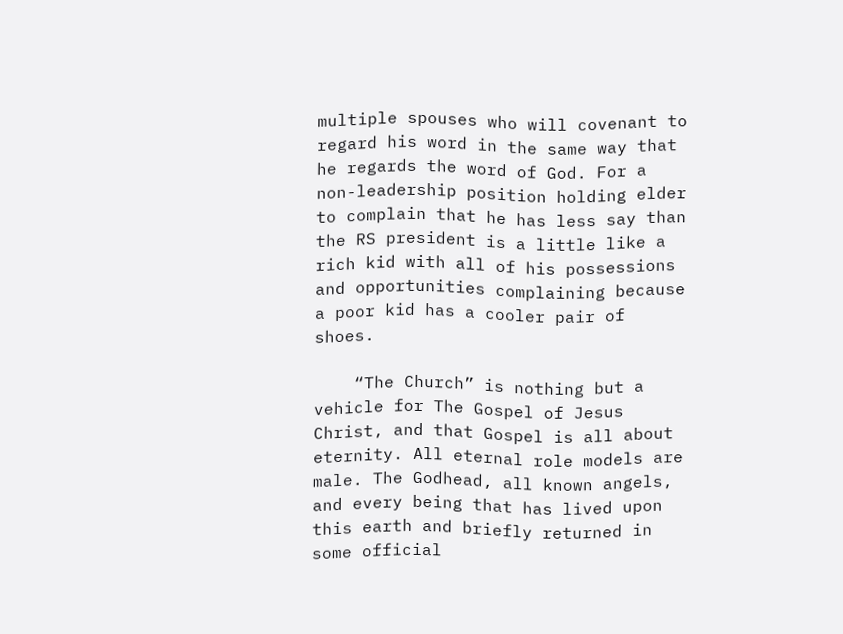multiple spouses who will covenant to regard his word in the same way that he regards the word of God. For a non-leadership position holding elder to complain that he has less say than the RS president is a little like a rich kid with all of his possessions and opportunities complaining because a poor kid has a cooler pair of shoes.

    “The Church” is nothing but a vehicle for The Gospel of Jesus Christ, and that Gospel is all about eternity. All eternal role models are male. The Godhead, all known angels, and every being that has lived upon this earth and briefly returned in some official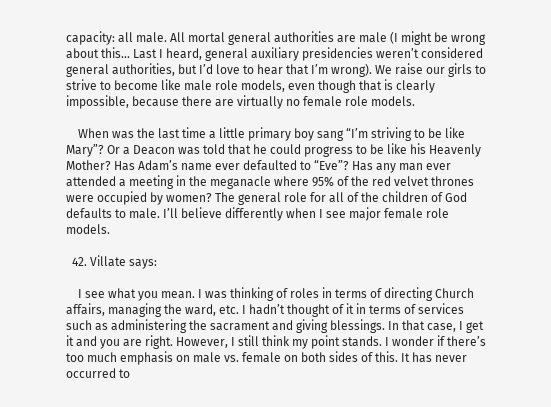capacity: all male. All mortal general authorities are male (I might be wrong about this… Last I heard, general auxiliary presidencies weren’t considered general authorities, but I’d love to hear that I’m wrong). We raise our girls to strive to become like male role models, even though that is clearly impossible, because there are virtually no female role models.

    When was the last time a little primary boy sang “I’m striving to be like Mary”? Or a Deacon was told that he could progress to be like his Heavenly Mother? Has Adam’s name ever defaulted to “Eve”? Has any man ever attended a meeting in the meganacle where 95% of the red velvet thrones were occupied by women? The general role for all of the children of God defaults to male. I’ll believe differently when I see major female role models.

  42. Villate says:

    I see what you mean. I was thinking of roles in terms of directing Church affairs, managing the ward, etc. I hadn’t thought of it in terms of services such as administering the sacrament and giving blessings. In that case, I get it and you are right. However, I still think my point stands. I wonder if there’s too much emphasis on male vs. female on both sides of this. It has never occurred to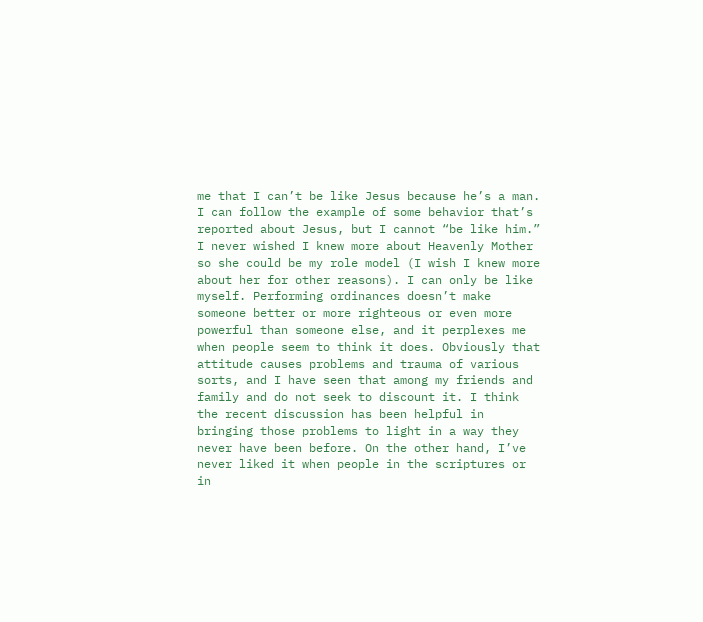me that I can’t be like Jesus because he’s a man. I can follow the example of some behavior that’s reported about Jesus, but I cannot “be like him.” I never wished I knew more about Heavenly Mother so she could be my role model (I wish I knew more about her for other reasons). I can only be like myself. Performing ordinances doesn’t make someone better or more righteous or even more powerful than someone else, and it perplexes me when people seem to think it does. Obviously that attitude causes problems and trauma of various sorts, and I have seen that among my friends and family and do not seek to discount it. I think the recent discussion has been helpful in bringing those problems to light in a way they never have been before. On the other hand, I’ve never liked it when people in the scriptures or in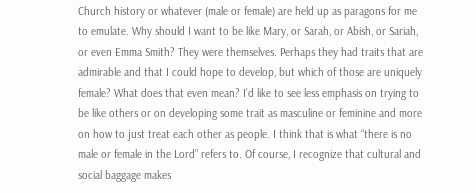Church history or whatever (male or female) are held up as paragons for me to emulate. Why should I want to be like Mary, or Sarah, or Abish, or Sariah, or even Emma Smith? They were themselves. Perhaps they had traits that are admirable and that I could hope to develop, but which of those are uniquely female? What does that even mean? I’d like to see less emphasis on trying to be like others or on developing some trait as masculine or feminine and more on how to just treat each other as people. I think that is what “there is no male or female in the Lord” refers to. Of course, I recognize that cultural and social baggage makes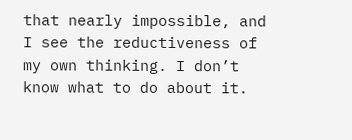that nearly impossible, and I see the reductiveness of my own thinking. I don’t know what to do about it.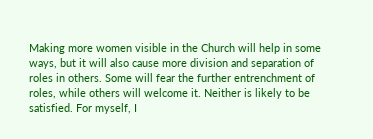Making more women visible in the Church will help in some ways, but it will also cause more division and separation of roles in others. Some will fear the further entrenchment of roles, while others will welcome it. Neither is likely to be satisfied. For myself, I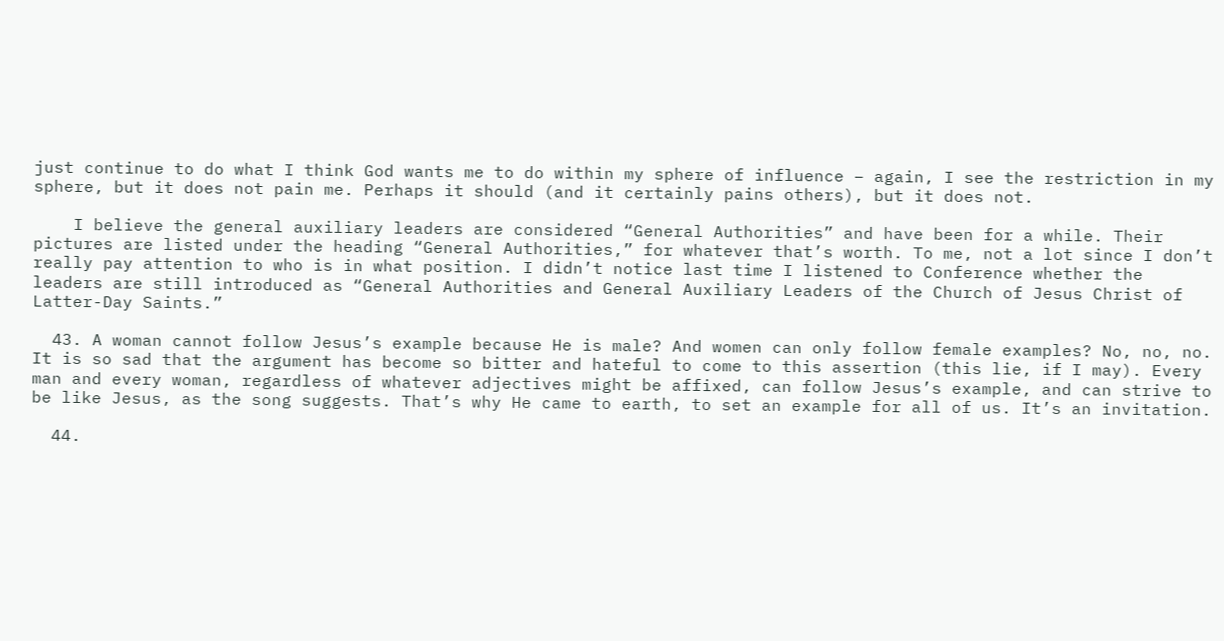just continue to do what I think God wants me to do within my sphere of influence – again, I see the restriction in my sphere, but it does not pain me. Perhaps it should (and it certainly pains others), but it does not.

    I believe the general auxiliary leaders are considered “General Authorities” and have been for a while. Their pictures are listed under the heading “General Authorities,” for whatever that’s worth. To me, not a lot since I don’t really pay attention to who is in what position. I didn’t notice last time I listened to Conference whether the leaders are still introduced as “General Authorities and General Auxiliary Leaders of the Church of Jesus Christ of Latter-Day Saints.”

  43. A woman cannot follow Jesus’s example because He is male? And women can only follow female examples? No, no, no. It is so sad that the argument has become so bitter and hateful to come to this assertion (this lie, if I may). Every man and every woman, regardless of whatever adjectives might be affixed, can follow Jesus’s example, and can strive to be like Jesus, as the song suggests. That’s why He came to earth, to set an example for all of us. It’s an invitation.

  44.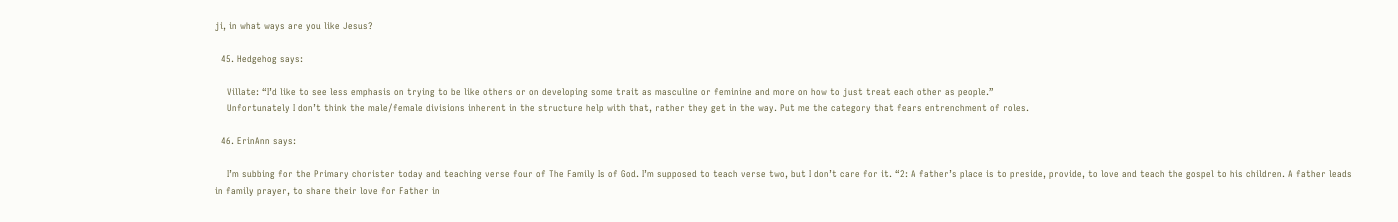ji, in what ways are you like Jesus?

  45. Hedgehog says:

    Villate: “I’d like to see less emphasis on trying to be like others or on developing some trait as masculine or feminine and more on how to just treat each other as people.”
    Unfortunately I don’t think the male/female divisions inherent in the structure help with that, rather they get in the way. Put me the category that fears entrenchment of roles.

  46. ErinAnn says:

    I’m subbing for the Primary chorister today and teaching verse four of The Family Is of God. I’m supposed to teach verse two, but I don’t care for it. “2: A father’s place is to preside, provide, to love and teach the gospel to his children. A father leads in family prayer, to share their love for Father in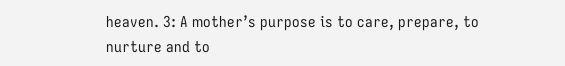heaven. 3: A mother’s purpose is to care, prepare, to nurture and to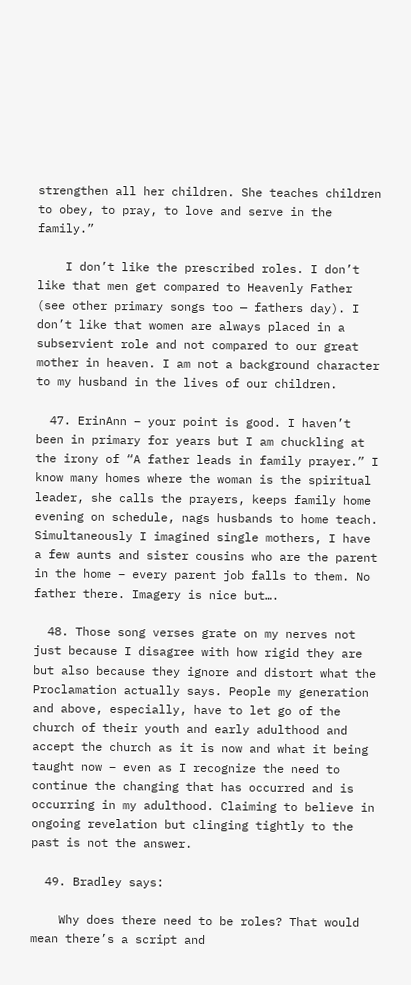strengthen all her children. She teaches children to obey, to pray, to love and serve in the family.”

    I don’t like the prescribed roles. I don’t like that men get compared to Heavenly Father (see other primary songs too — fathers day). I don’t like that women are always placed in a subservient role and not compared to our great mother in heaven. I am not a background character to my husband in the lives of our children.

  47. ErinAnn – your point is good. I haven’t been in primary for years but I am chuckling at the irony of “A father leads in family prayer.” I know many homes where the woman is the spiritual leader, she calls the prayers, keeps family home evening on schedule, nags husbands to home teach. Simultaneously I imagined single mothers, I have a few aunts and sister cousins who are the parent in the home – every parent job falls to them. No father there. Imagery is nice but….

  48. Those song verses grate on my nerves not just because I disagree with how rigid they are but also because they ignore and distort what the Proclamation actually says. People my generation and above, especially, have to let go of the church of their youth and early adulthood and accept the church as it is now and what it being taught now – even as I recognize the need to continue the changing that has occurred and is occurring in my adulthood. Claiming to believe in ongoing revelation but clinging tightly to the past is not the answer.

  49. Bradley says:

    Why does there need to be roles? That would mean there’s a script and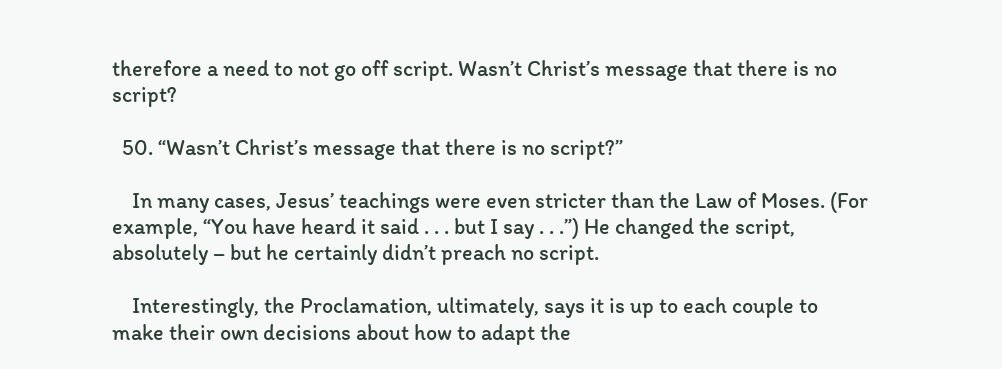therefore a need to not go off script. Wasn’t Christ’s message that there is no script?

  50. “Wasn’t Christ’s message that there is no script?”

    In many cases, Jesus’ teachings were even stricter than the Law of Moses. (For example, “You have heard it said . . . but I say . . .”) He changed the script, absolutely – but he certainly didn’t preach no script.

    Interestingly, the Proclamation, ultimately, says it is up to each couple to make their own decisions about how to adapt the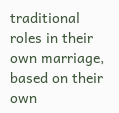traditional roles in their own marriage, based on their own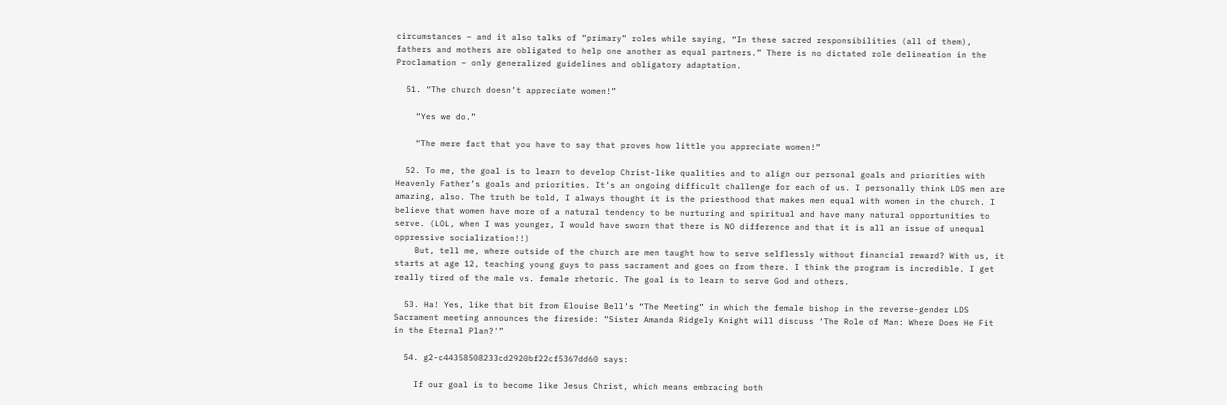circumstances – and it also talks of “primary” roles while saying, “In these sacred responsibilities (all of them), fathers and mothers are obligated to help one another as equal partners.” There is no dictated role delineation in the Proclamation – only generalized guidelines and obligatory adaptation.

  51. “The church doesn’t appreciate women!”

    “Yes we do.”

    “The mere fact that you have to say that proves how little you appreciate women!”

  52. To me, the goal is to learn to develop Christ-like qualities and to align our personal goals and priorities with Heavenly Father’s goals and priorities. It’s an ongoing difficult challenge for each of us. I personally think LDS men are amazing, also. The truth be told, I always thought it is the priesthood that makes men equal with women in the church. I believe that women have more of a natural tendency to be nurturing and spiritual and have many natural opportunities to serve. (LOL, when I was younger, I would have sworn that there is NO difference and that it is all an issue of unequal oppressive socialization!!)
    But, tell me, where outside of the church are men taught how to serve selflessly without financial reward? With us, it starts at age 12, teaching young guys to pass sacrament and goes on from there. I think the program is incredible. I get really tired of the male vs. female rhetoric. The goal is to learn to serve God and others.

  53. Ha! Yes, like that bit from Elouise Bell’s “The Meeting” in which the female bishop in the reverse-gender LDS Sacrament meeting announces the fireside: “Sister Amanda Ridgely Knight will discuss ‘The Role of Man: Where Does He Fit in the Eternal Plan?'”

  54. g2-c44358508233cd2920bf22cf5367dd60 says:

    If our goal is to become like Jesus Christ, which means embracing both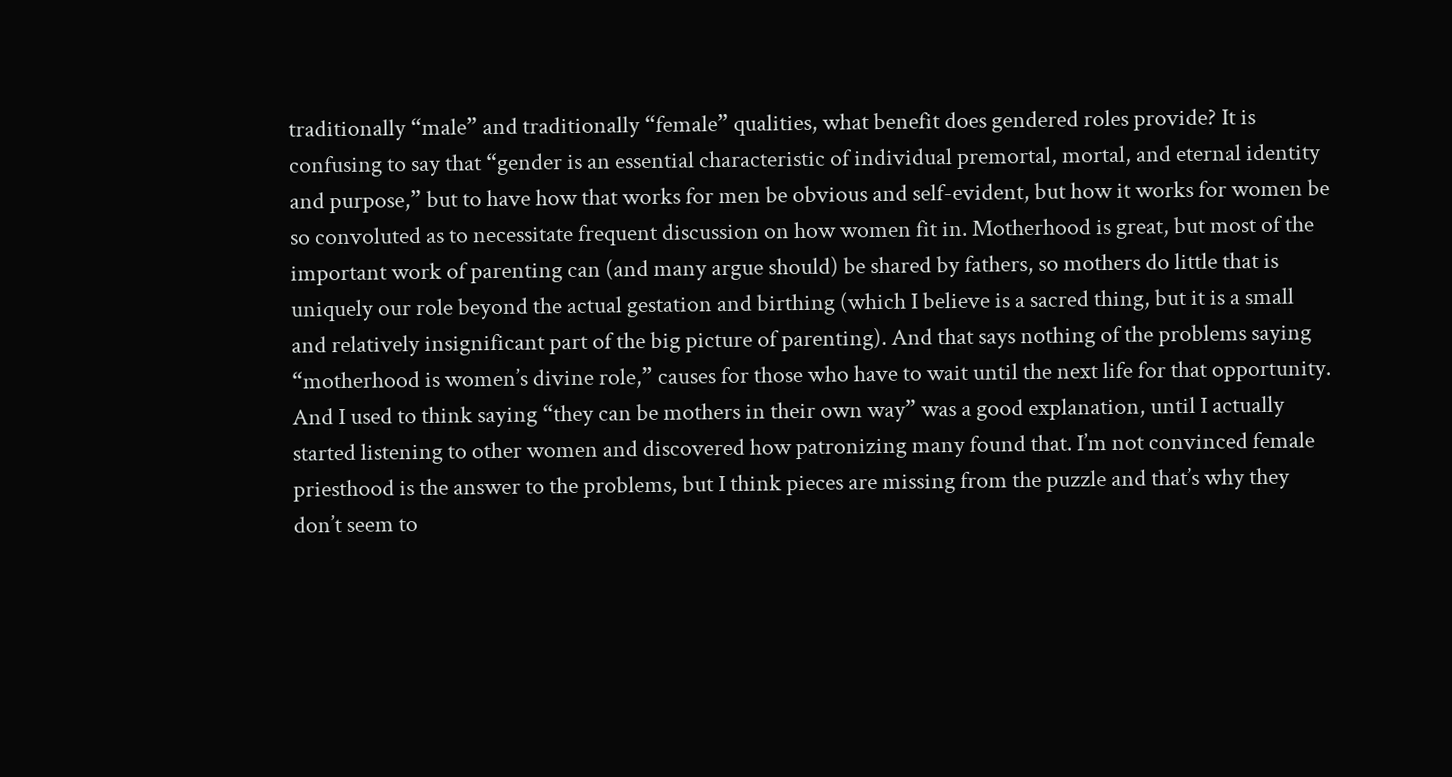traditionally “male” and traditionally “female” qualities, what benefit does gendered roles provide? It is confusing to say that “gender is an essential characteristic of individual premortal, mortal, and eternal identity and purpose,” but to have how that works for men be obvious and self-evident, but how it works for women be so convoluted as to necessitate frequent discussion on how women fit in. Motherhood is great, but most of the important work of parenting can (and many argue should) be shared by fathers, so mothers do little that is uniquely our role beyond the actual gestation and birthing (which I believe is a sacred thing, but it is a small and relatively insignificant part of the big picture of parenting). And that says nothing of the problems saying “motherhood is women’s divine role,” causes for those who have to wait until the next life for that opportunity. And I used to think saying “they can be mothers in their own way” was a good explanation, until I actually started listening to other women and discovered how patronizing many found that. I’m not convinced female priesthood is the answer to the problems, but I think pieces are missing from the puzzle and that’s why they don’t seem to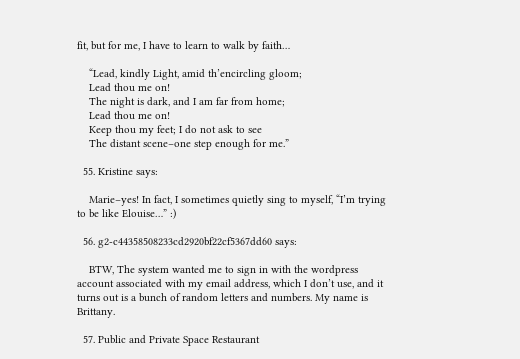fit, but for me, I have to learn to walk by faith…

    “Lead, kindly Light, amid th’encircling gloom;
    Lead thou me on!
    The night is dark, and I am far from home;
    Lead thou me on!
    Keep thou my feet; I do not ask to see
    The distant scene–one step enough for me.”

  55. Kristine says:

    Marie–yes! In fact, I sometimes quietly sing to myself, “I’m trying to be like Elouise…” :)

  56. g2-c44358508233cd2920bf22cf5367dd60 says:

    BTW, The system wanted me to sign in with the wordpress account associated with my email address, which I don’t use, and it turns out is a bunch of random letters and numbers. My name is Brittany.

  57. Public and Private Space Restaurant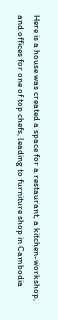Here is a house was created a space for a restaurant, a kitchen-workshop, and offices for one of top chefs, leading to furniture shop in Cambodia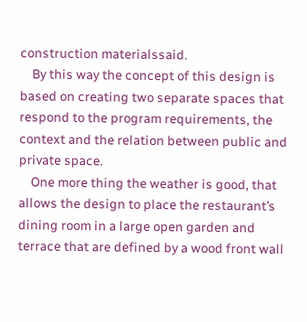construction materialssaid.
    By this way the concept of this design is based on creating two separate spaces that respond to the program requirements, the context and the relation between public and private space.
    One more thing the weather is good, that allows the design to place the restaurant’s dining room in a large open garden and terrace that are defined by a wood front wall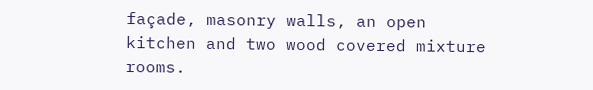façade, masonry walls, an open kitchen and two wood covered mixture rooms.